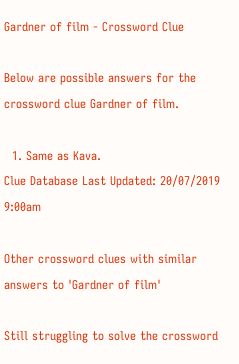Gardner of film - Crossword Clue

Below are possible answers for the crossword clue Gardner of film.

  1. Same as Kava.
Clue Database Last Updated: 20/07/2019 9:00am

Other crossword clues with similar answers to 'Gardner of film'

Still struggling to solve the crossword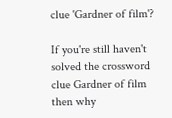clue 'Gardner of film'?

If you're still haven't solved the crossword clue Gardner of film then why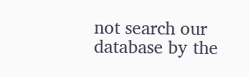not search our database by the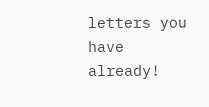letters you have already!